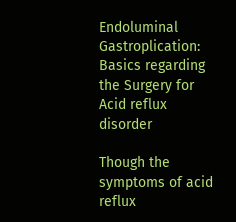Endoluminal Gastroplication: Basics regarding the Surgery for Acid reflux disorder

Though the symptoms of acid reflux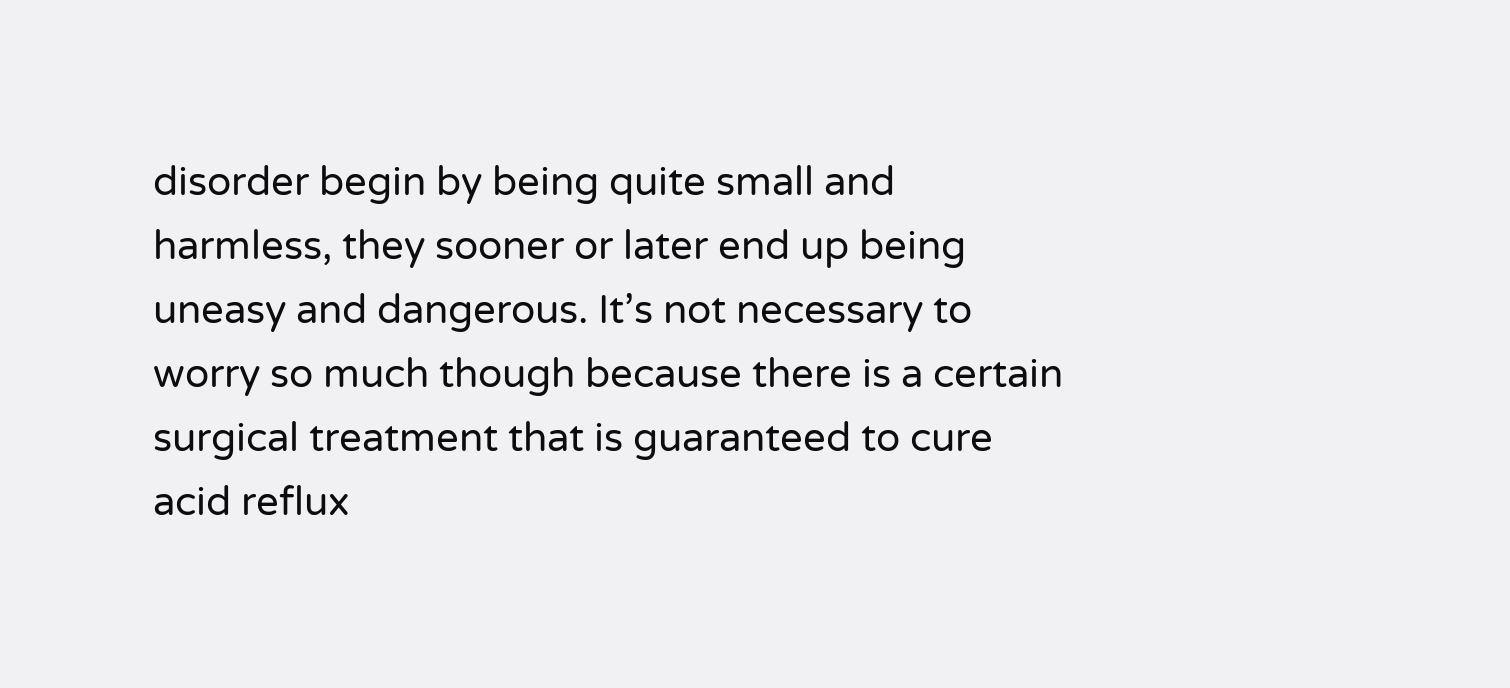disorder begin by being quite small and harmless, they sooner or later end up being uneasy and dangerous. It’s not necessary to worry so much though because there is a certain surgical treatment that is guaranteed to cure acid reflux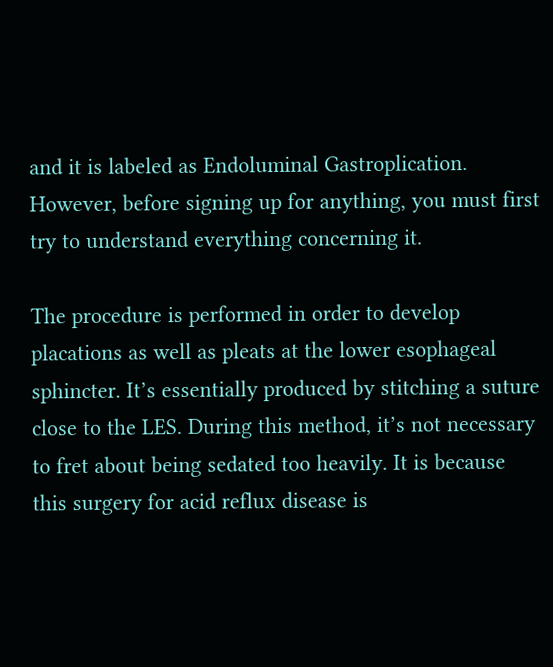and it is labeled as Endoluminal Gastroplication. However, before signing up for anything, you must first try to understand everything concerning it.

The procedure is performed in order to develop placations as well as pleats at the lower esophageal sphincter. It’s essentially produced by stitching a suture close to the LES. During this method, it’s not necessary to fret about being sedated too heavily. It is because this surgery for acid reflux disease is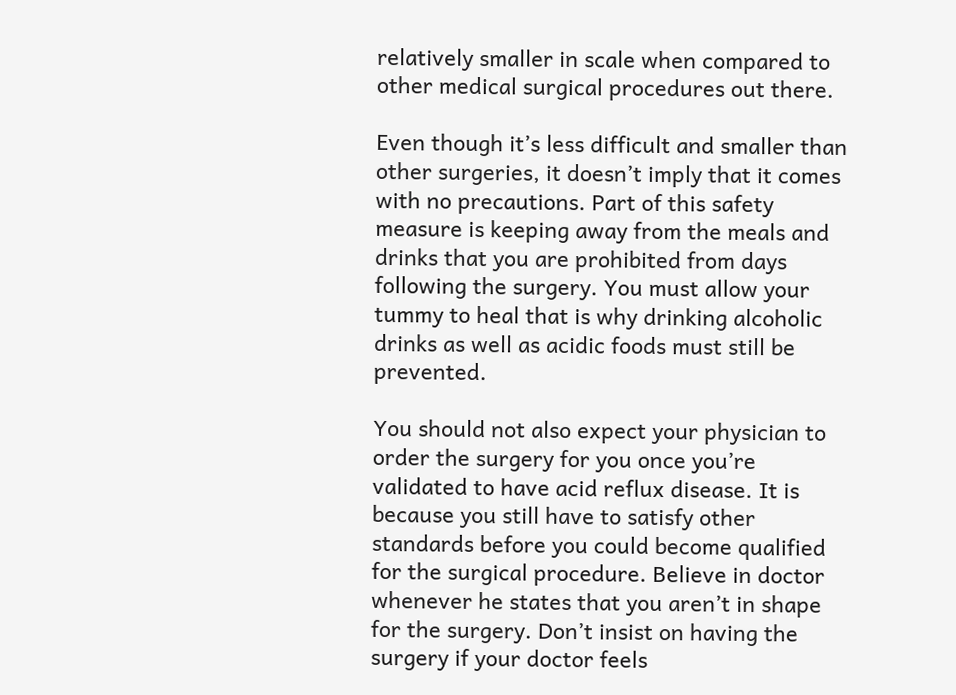relatively smaller in scale when compared to other medical surgical procedures out there.

Even though it’s less difficult and smaller than other surgeries, it doesn’t imply that it comes with no precautions. Part of this safety measure is keeping away from the meals and drinks that you are prohibited from days following the surgery. You must allow your tummy to heal that is why drinking alcoholic drinks as well as acidic foods must still be prevented.

You should not also expect your physician to order the surgery for you once you’re validated to have acid reflux disease. It is because you still have to satisfy other standards before you could become qualified for the surgical procedure. Believe in doctor whenever he states that you aren’t in shape for the surgery. Don’t insist on having the surgery if your doctor feels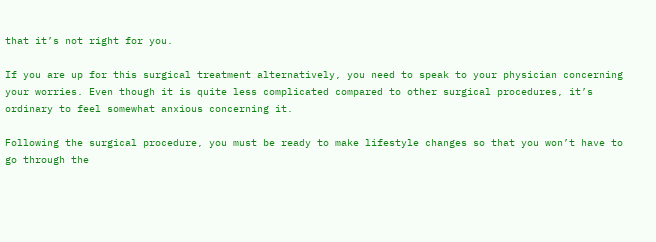that it’s not right for you.

If you are up for this surgical treatment alternatively, you need to speak to your physician concerning your worries. Even though it is quite less complicated compared to other surgical procedures, it’s ordinary to feel somewhat anxious concerning it.

Following the surgical procedure, you must be ready to make lifestyle changes so that you won’t have to go through the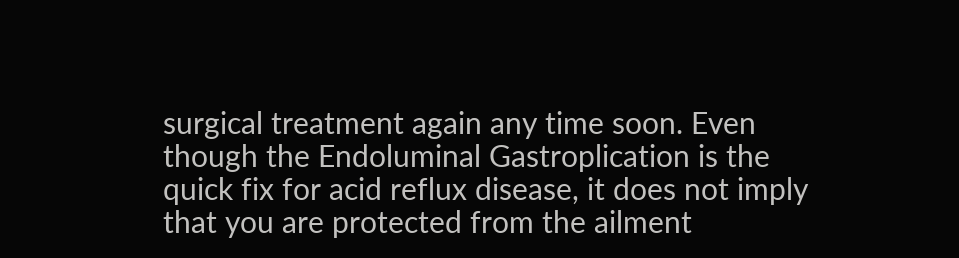surgical treatment again any time soon. Even though the Endoluminal Gastroplication is the quick fix for acid reflux disease, it does not imply that you are protected from the ailment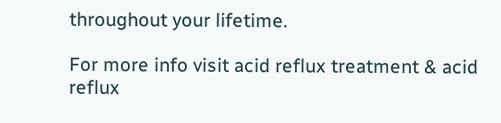throughout your lifetime.

For more info visit acid reflux treatment & acid reflux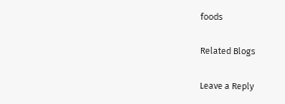foods

Related Blogs

Leave a Reply